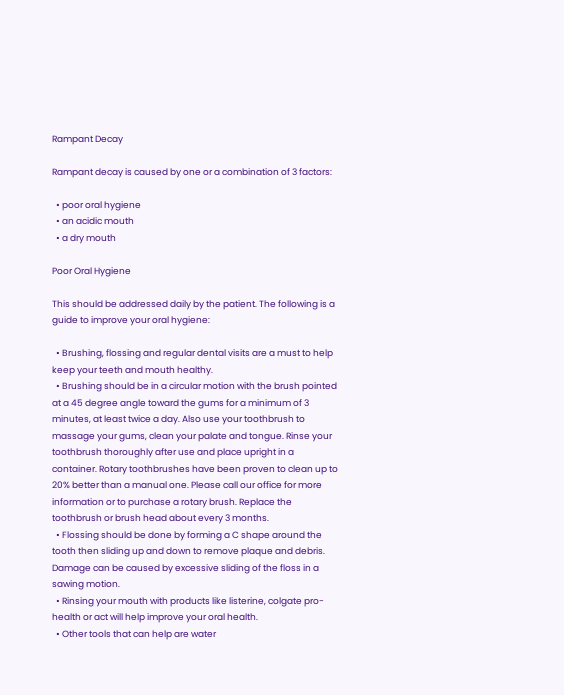Rampant Decay

Rampant decay is caused by one or a combination of 3 factors:

  • poor oral hygiene
  • an acidic mouth
  • a dry mouth

Poor Oral Hygiene

This should be addressed daily by the patient. The following is a guide to improve your oral hygiene:

  • Brushing, flossing and regular dental visits are a must to help keep your teeth and mouth healthy.
  • Brushing should be in a circular motion with the brush pointed at a 45 degree angle toward the gums for a minimum of 3 minutes, at least twice a day. Also use your toothbrush to massage your gums, clean your palate and tongue. Rinse your toothbrush thoroughly after use and place upright in a container. Rotary toothbrushes have been proven to clean up to 20% better than a manual one. Please call our office for more information or to purchase a rotary brush. Replace the toothbrush or brush head about every 3 months.
  • Flossing should be done by forming a C shape around the tooth then sliding up and down to remove plaque and debris. Damage can be caused by excessive sliding of the floss in a sawing motion.
  • Rinsing your mouth with products like listerine, colgate pro-health or act will help improve your oral health.
  • Other tools that can help are water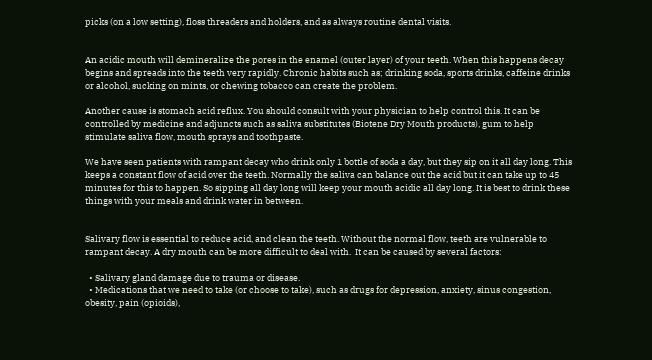picks (on a low setting), floss threaders and holders, and as always routine dental visits.


An acidic mouth will demineralize the pores in the enamel (outer layer) of your teeth. When this happens decay begins and spreads into the teeth very rapidly. Chronic habits such as; drinking soda, sports drinks, caffeine drinks or alcohol, sucking on mints, or chewing tobacco can create the problem.

Another cause is stomach acid reflux. You should consult with your physician to help control this. It can be controlled by medicine and adjuncts such as saliva substitutes (Biotene Dry Mouth products), gum to help stimulate saliva flow, mouth sprays and toothpaste.

We have seen patients with rampant decay who drink only 1 bottle of soda a day, but they sip on it all day long. This keeps a constant flow of acid over the teeth. Normally the saliva can balance out the acid but it can take up to 45 minutes for this to happen. So sipping all day long will keep your mouth acidic all day long. It is best to drink these things with your meals and drink water in between.


Salivary flow is essential to reduce acid, and clean the teeth. Without the normal flow, teeth are vulnerable to rampant decay. A dry mouth can be more difficult to deal with.  It can be caused by several factors:

  • Salivary gland damage due to trauma or disease.
  • Medications that we need to take (or choose to take), such as drugs for depression, anxiety, sinus congestion, obesity, pain (opioids),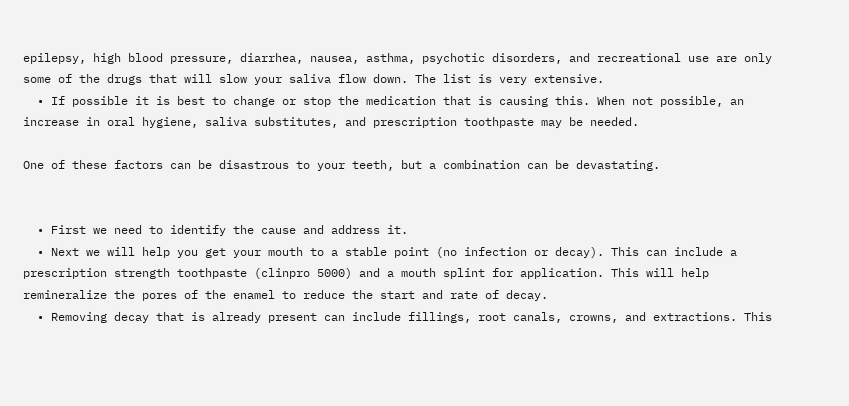epilepsy, high blood pressure, diarrhea, nausea, asthma, psychotic disorders, and recreational use are only some of the drugs that will slow your saliva flow down. The list is very extensive.
  • If possible it is best to change or stop the medication that is causing this. When not possible, an increase in oral hygiene, saliva substitutes, and prescription toothpaste may be needed.

One of these factors can be disastrous to your teeth, but a combination can be devastating.


  • First we need to identify the cause and address it.
  • Next we will help you get your mouth to a stable point (no infection or decay). This can include a prescription strength toothpaste (clinpro 5000) and a mouth splint for application. This will help remineralize the pores of the enamel to reduce the start and rate of decay.
  • Removing decay that is already present can include fillings, root canals, crowns, and extractions. This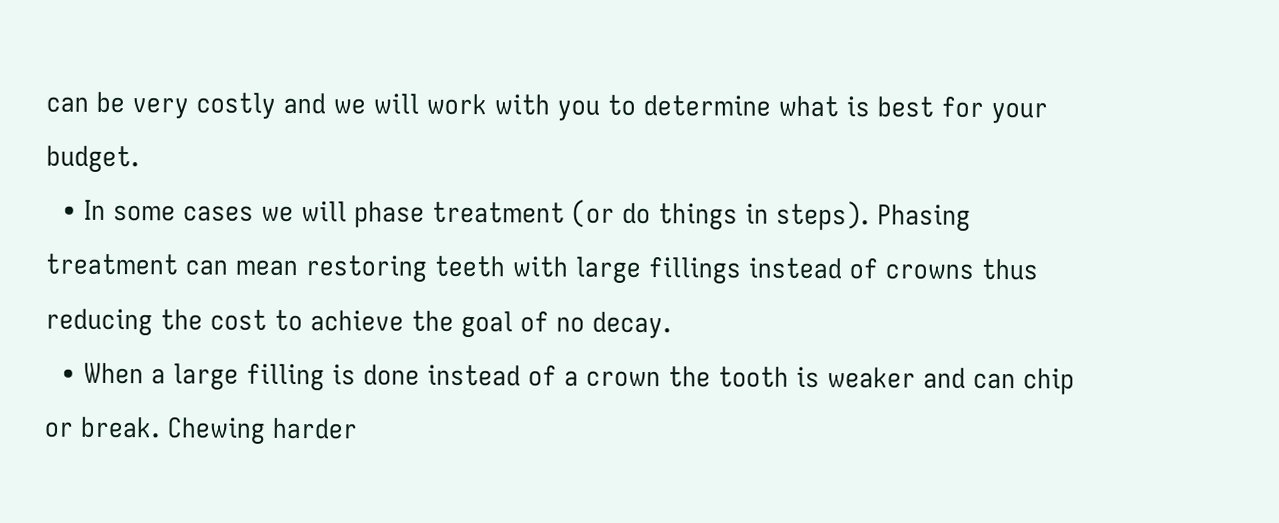can be very costly and we will work with you to determine what is best for your budget.
  • In some cases we will phase treatment (or do things in steps). Phasing treatment can mean restoring teeth with large fillings instead of crowns thus reducing the cost to achieve the goal of no decay.
  • When a large filling is done instead of a crown the tooth is weaker and can chip or break. Chewing harder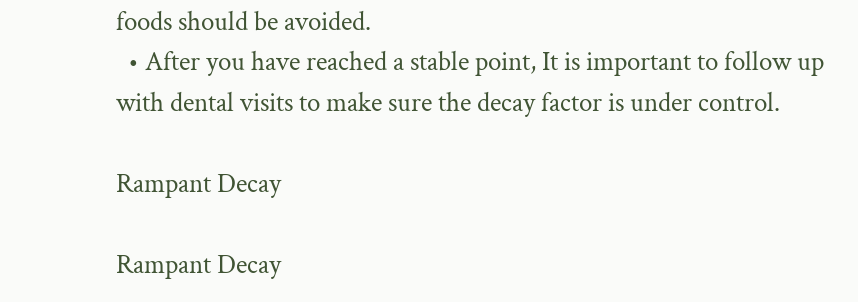foods should be avoided.
  • After you have reached a stable point, It is important to follow up with dental visits to make sure the decay factor is under control.

Rampant Decay

Rampant Decay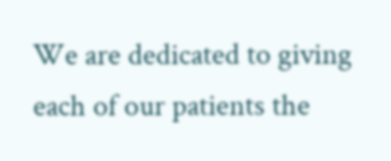We are dedicated to giving each of our patients the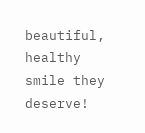beautiful, healthy smile they deserve!